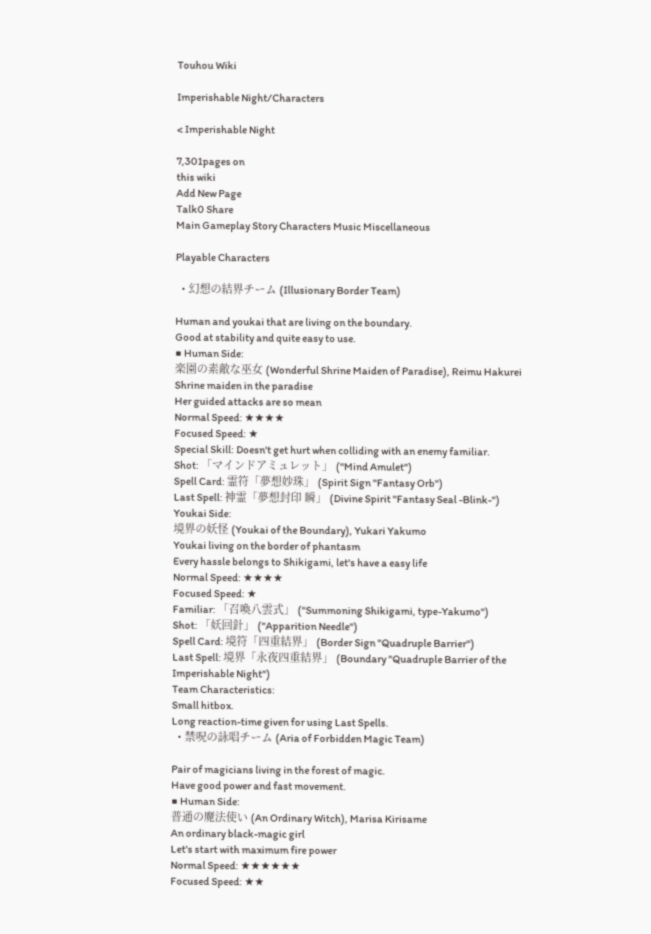Touhou Wiki

Imperishable Night/Characters

< Imperishable Night

7,301pages on
this wiki
Add New Page
Talk0 Share
Main Gameplay Story Characters Music Miscellaneous

Playable Characters

  • 幻想の結界チーム (Illusionary Border Team)

Human and youkai that are living on the boundary.
Good at stability and quite easy to use.
■ Human Side:
楽園の素敵な巫女 (Wonderful Shrine Maiden of Paradise), Reimu Hakurei
Shrine maiden in the paradise
Her guided attacks are so mean
Normal Speed: ★★★★
Focused Speed: ★
Special Skill: Doesn't get hurt when colliding with an enemy familiar.
Shot: 「マインドアミュレット」 ("Mind Amulet")
Spell Card: 霊符「夢想妙珠」 (Spirit Sign "Fantasy Orb")
Last Spell: 神霊「夢想封印 瞬」 (Divine Spirit "Fantasy Seal -Blink-")
Youkai Side:
境界の妖怪 (Youkai of the Boundary), Yukari Yakumo
Youkai living on the border of phantasm
Every hassle belongs to Shikigami, let's have a easy life
Normal Speed: ★★★★
Focused Speed: ★
Familiar: 「召喚八雲式」 ("Summoning Shikigami, type-Yakumo")
Shot: 「妖回針」 ("Apparition Needle")
Spell Card: 境符「四重結界」 (Border Sign "Quadruple Barrier")
Last Spell: 境界「永夜四重結界」 (Boundary "Quadruple Barrier of the Imperishable Night")
Team Characteristics:
Small hitbox.
Long reaction-time given for using Last Spells.
  • 禁呪の詠唱チーム (Aria of Forbidden Magic Team)

Pair of magicians living in the forest of magic.
Have good power and fast movement.
■ Human Side:
普通の魔法使い (An Ordinary Witch), Marisa Kirisame
An ordinary black-magic girl
Let's start with maximum fire power
Normal Speed: ★★★★★★
Focused Speed: ★★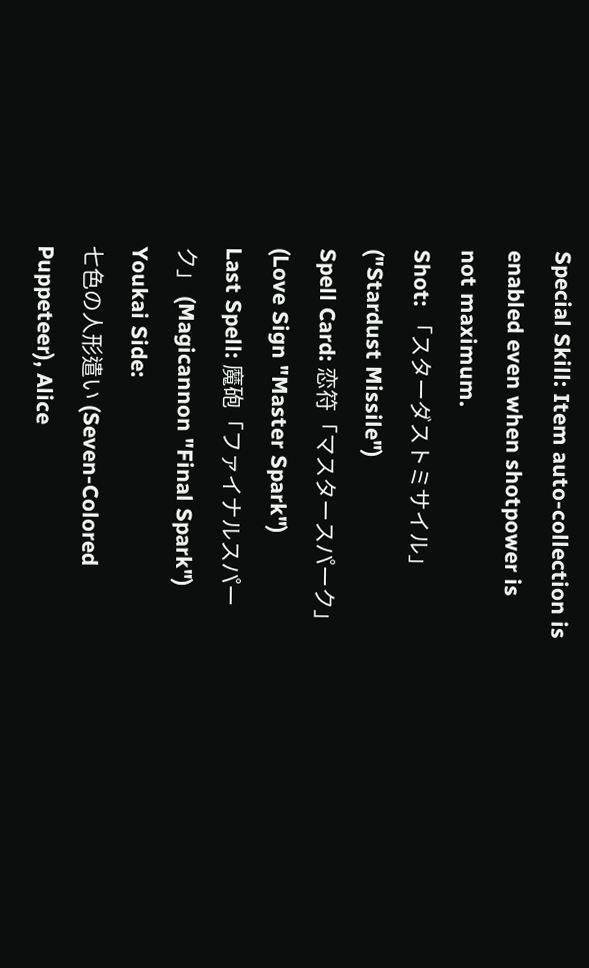Special Skill: Item auto-collection is enabled even when shotpower is not maximum.
Shot: 「スターダストミサイル」 ("Stardust Missile")
Spell Card: 恋符「マスタースパーク」 (Love Sign "Master Spark")
Last Spell: 魔砲「ファイナルスパーク」 (Magicannon "Final Spark")
Youkai Side:
七色の人形遣い (Seven-Colored Puppeteer), Alice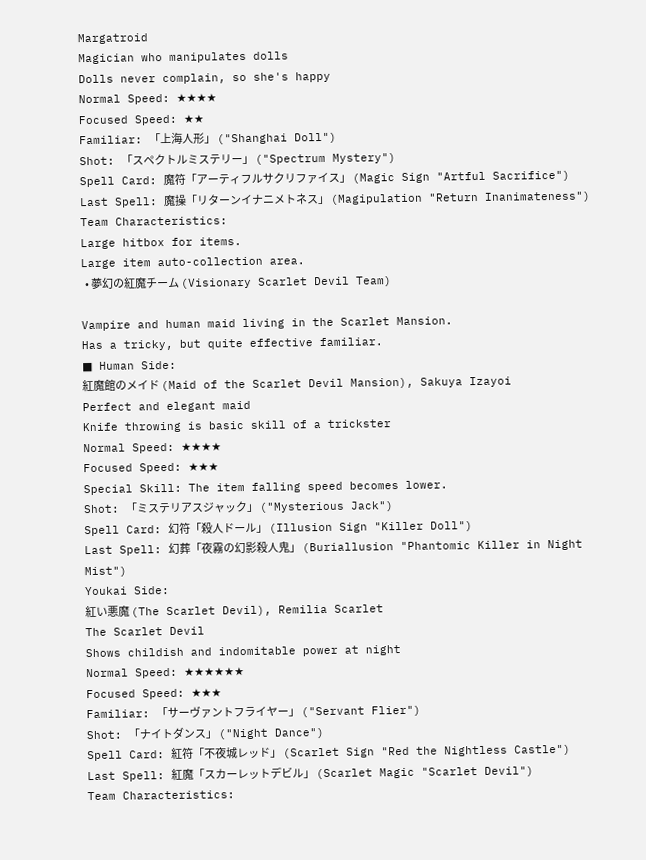Margatroid
Magician who manipulates dolls
Dolls never complain, so she's happy
Normal Speed: ★★★★
Focused Speed: ★★
Familiar: 「上海人形」 ("Shanghai Doll")
Shot: 「スペクトルミステリー」 ("Spectrum Mystery")
Spell Card: 魔符「アーティフルサクリファイス」 (Magic Sign "Artful Sacrifice")
Last Spell: 魔操「リターンイナニメトネス」 (Magipulation "Return Inanimateness")
Team Characteristics:
Large hitbox for items.
Large item auto-collection area.
  • 夢幻の紅魔チーム (Visionary Scarlet Devil Team)

Vampire and human maid living in the Scarlet Mansion.
Has a tricky, but quite effective familiar.
■ Human Side:
紅魔館のメイド (Maid of the Scarlet Devil Mansion), Sakuya Izayoi
Perfect and elegant maid
Knife throwing is basic skill of a trickster
Normal Speed: ★★★★
Focused Speed: ★★★
Special Skill: The item falling speed becomes lower.
Shot: 「ミステリアスジャック」 ("Mysterious Jack")
Spell Card: 幻符「殺人ドール」 (Illusion Sign "Killer Doll")
Last Spell: 幻葬「夜霧の幻影殺人鬼」 (Buriallusion "Phantomic Killer in Night Mist")
Youkai Side:
紅い悪魔 (The Scarlet Devil), Remilia Scarlet
The Scarlet Devil
Shows childish and indomitable power at night
Normal Speed: ★★★★★★
Focused Speed: ★★★
Familiar: 「サーヴァントフライヤー」 ("Servant Flier")
Shot: 「ナイトダンス」 ("Night Dance")
Spell Card: 紅符「不夜城レッド」 (Scarlet Sign "Red the Nightless Castle")
Last Spell: 紅魔「スカーレットデビル」 (Scarlet Magic "Scarlet Devil")
Team Characteristics: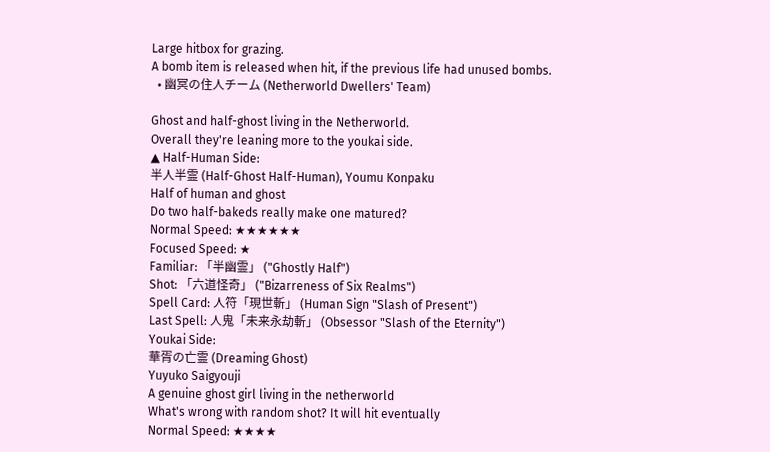Large hitbox for grazing.
A bomb item is released when hit, if the previous life had unused bombs.
  • 幽冥の住人チーム (Netherworld Dwellers' Team)

Ghost and half-ghost living in the Netherworld.
Overall they're leaning more to the youkai side.
▲ Half-Human Side:
半人半霊 (Half-Ghost Half-Human), Youmu Konpaku
Half of human and ghost
Do two half-bakeds really make one matured?
Normal Speed: ★★★★★★
Focused Speed: ★
Familiar: 「半幽霊」 ("Ghostly Half")
Shot: 「六道怪奇」 ("Bizarreness of Six Realms")
Spell Card: 人符「現世斬」 (Human Sign "Slash of Present")
Last Spell: 人鬼「未来永劫斬」 (Obsessor "Slash of the Eternity")
Youkai Side:
華胥の亡霊 (Dreaming Ghost)
Yuyuko Saigyouji
A genuine ghost girl living in the netherworld
What's wrong with random shot? It will hit eventually
Normal Speed: ★★★★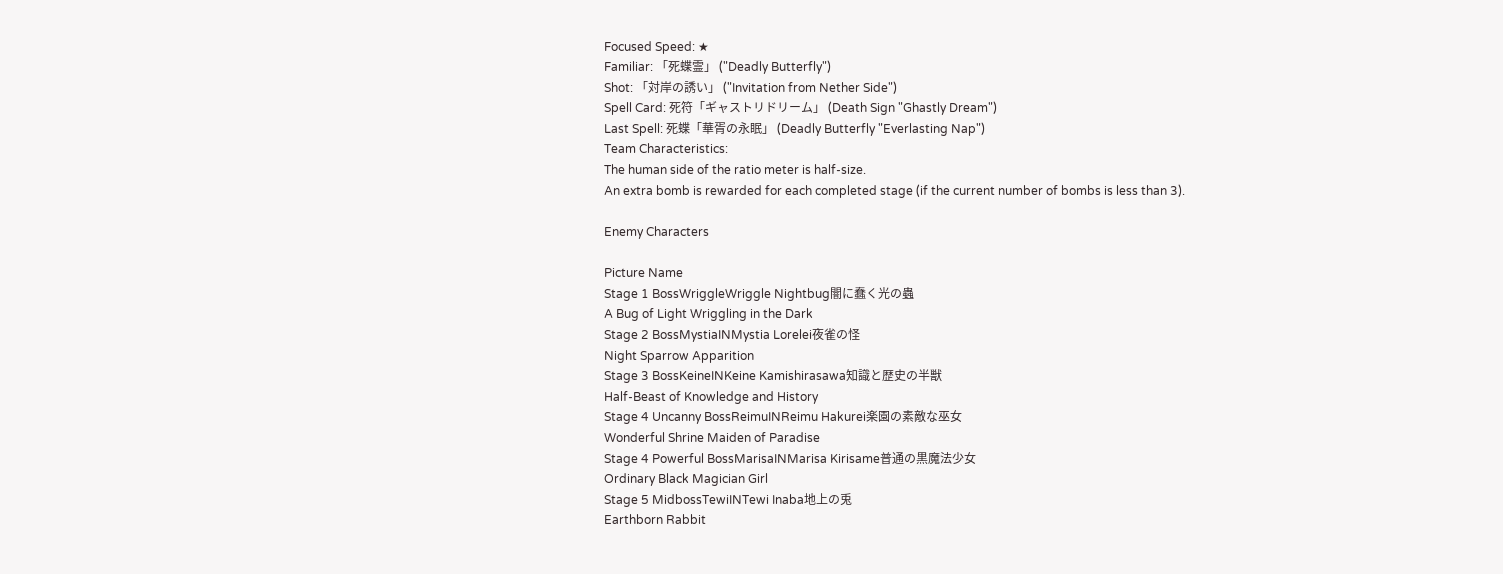Focused Speed: ★
Familiar: 「死蝶霊」 ("Deadly Butterfly")
Shot: 「対岸の誘い」 ("Invitation from Nether Side")
Spell Card: 死符「ギャストリドリーム」 (Death Sign "Ghastly Dream")
Last Spell: 死蝶「華胥の永眠」 (Deadly Butterfly "Everlasting Nap")
Team Characteristics:
The human side of the ratio meter is half-size.
An extra bomb is rewarded for each completed stage (if the current number of bombs is less than 3).

Enemy Characters

Picture Name
Stage 1 BossWriggleWriggle Nightbug闇に蠢く光の蟲
A Bug of Light Wriggling in the Dark
Stage 2 BossMystiaINMystia Lorelei夜雀の怪
Night Sparrow Apparition
Stage 3 BossKeineINKeine Kamishirasawa知識と歴史の半獣
Half-Beast of Knowledge and History
Stage 4 Uncanny BossReimuINReimu Hakurei楽園の素敵な巫女
Wonderful Shrine Maiden of Paradise
Stage 4 Powerful BossMarisaINMarisa Kirisame普通の黒魔法少女
Ordinary Black Magician Girl
Stage 5 MidbossTewiINTewi Inaba地上の兎
Earthborn Rabbit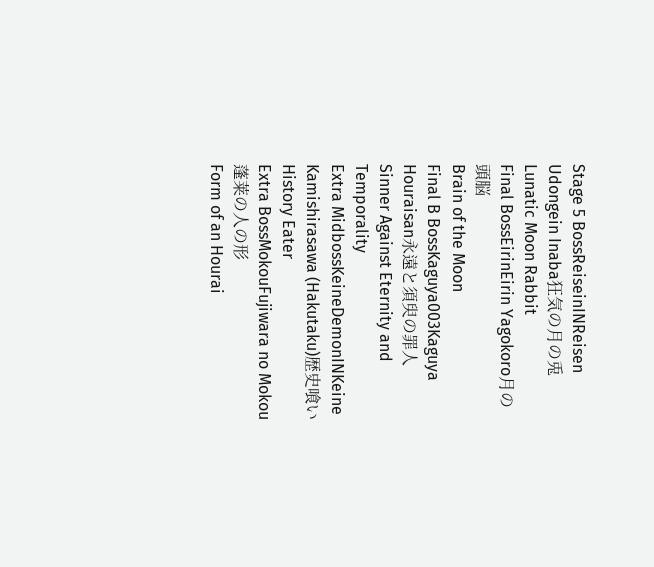Stage 5 BossReiseinINReisen Udongein Inaba狂気の月の兎
Lunatic Moon Rabbit
Final BossEirinEirin Yagokoro月の頭脳
Brain of the Moon
Final B BossKaguya003Kaguya Houraisan永遠と須臾の罪人
Sinner Against Eternity and Temporality
Extra MidbossKeineDemonINKeine Kamishirasawa (Hakutaku)歴史喰い
History Eater
Extra BossMokouFujiwara no Mokou 蓬莱の人の形
Form of an Hourai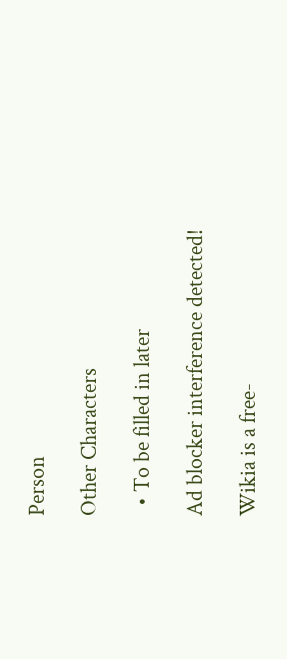Person

Other Characters

  • To be filled in later

Ad blocker interference detected!

Wikia is a free-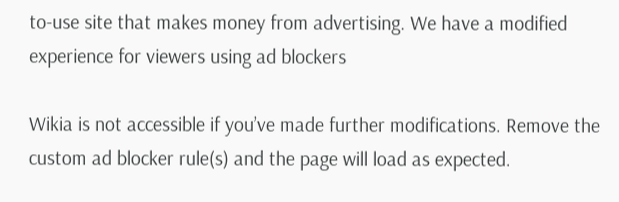to-use site that makes money from advertising. We have a modified experience for viewers using ad blockers

Wikia is not accessible if you’ve made further modifications. Remove the custom ad blocker rule(s) and the page will load as expected.